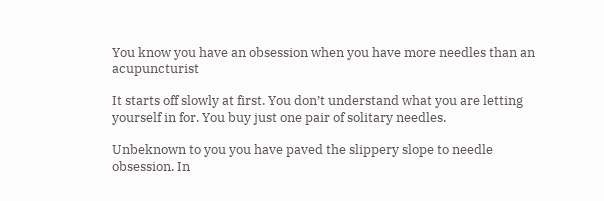You know you have an obsession when you have more needles than an acupuncturist

It starts off slowly at first. You don’t understand what you are letting yourself in for. You buy just one pair of solitary needles.

Unbeknown to you you have paved the slippery slope to needle obsession. In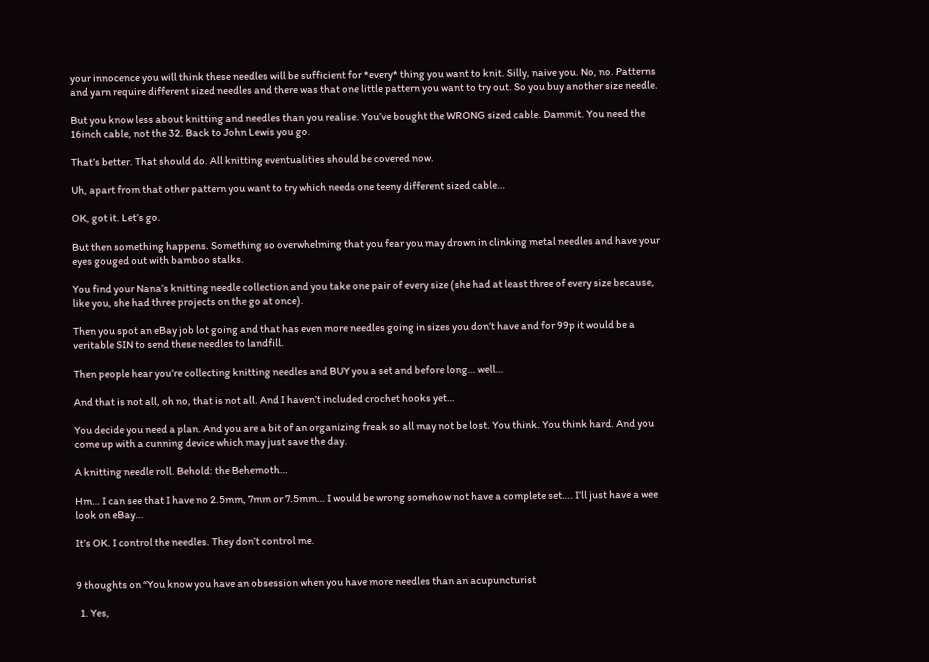your innocence you will think these needles will be sufficient for *every* thing you want to knit. Silly, naive you. No, no. Patterns and yarn require different sized needles and there was that one little pattern you want to try out. So you buy another size needle.

But you know less about knitting and needles than you realise. You’ve bought the WRONG sized cable. Dammit. You need the 16inch cable, not the 32. Back to John Lewis you go.

That’s better. That should do. All knitting eventualities should be covered now.

Uh, apart from that other pattern you want to try which needs one teeny different sized cable…

OK, got it. Let’s go.

But then something happens. Something so overwhelming that you fear you may drown in clinking metal needles and have your eyes gouged out with bamboo stalks.

You find your Nana’s knitting needle collection and you take one pair of every size (she had at least three of every size because, like you, she had three projects on the go at once).

Then you spot an eBay job lot going and that has even more needles going in sizes you don’t have and for 99p it would be a veritable SIN to send these needles to landfill.

Then people hear you’re collecting knitting needles and BUY you a set and before long… well…

And that is not all, oh no, that is not all. And I haven’t included crochet hooks yet…

You decide you need a plan. And you are a bit of an organizing freak so all may not be lost. You think. You think hard. And you come up with a cunning device which may just save the day.

A knitting needle roll. Behold: the Behemoth…

Hm… I can see that I have no 2.5mm, 7mm or 7.5mm… I would be wrong somehow not have a complete set…. I’ll just have a wee look on eBay…

It’s OK. I control the needles. They don’t control me.


9 thoughts on “You know you have an obsession when you have more needles than an acupuncturist

  1. Yes,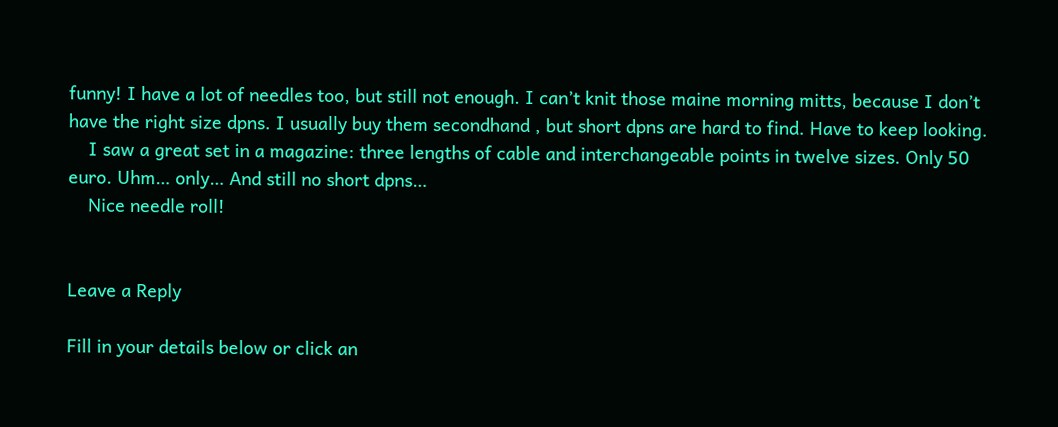funny! I have a lot of needles too, but still not enough. I can’t knit those maine morning mitts, because I don’t have the right size dpns. I usually buy them secondhand , but short dpns are hard to find. Have to keep looking.
    I saw a great set in a magazine: three lengths of cable and interchangeable points in twelve sizes. Only 50 euro. Uhm… only… And still no short dpns…
    Nice needle roll!


Leave a Reply

Fill in your details below or click an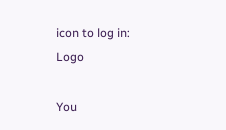icon to log in: Logo

You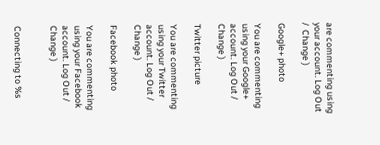are commenting using your account. Log Out /  Change )

Google+ photo

You are commenting using your Google+ account. Log Out /  Change )

Twitter picture

You are commenting using your Twitter account. Log Out /  Change )

Facebook photo

You are commenting using your Facebook account. Log Out /  Change )


Connecting to %s